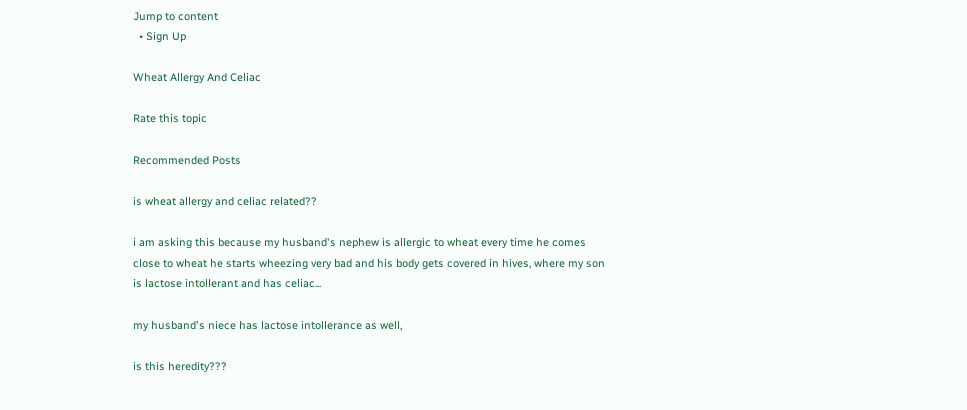Jump to content
  • Sign Up

Wheat Allergy And Celiac

Rate this topic

Recommended Posts

is wheat allergy and celiac related??

i am asking this because my husband's nephew is allergic to wheat every time he comes close to wheat he starts wheezing very bad and his body gets covered in hives, where my son is lactose intollerant and has celiac...

my husband's niece has lactose intollerance as well,

is this heredity???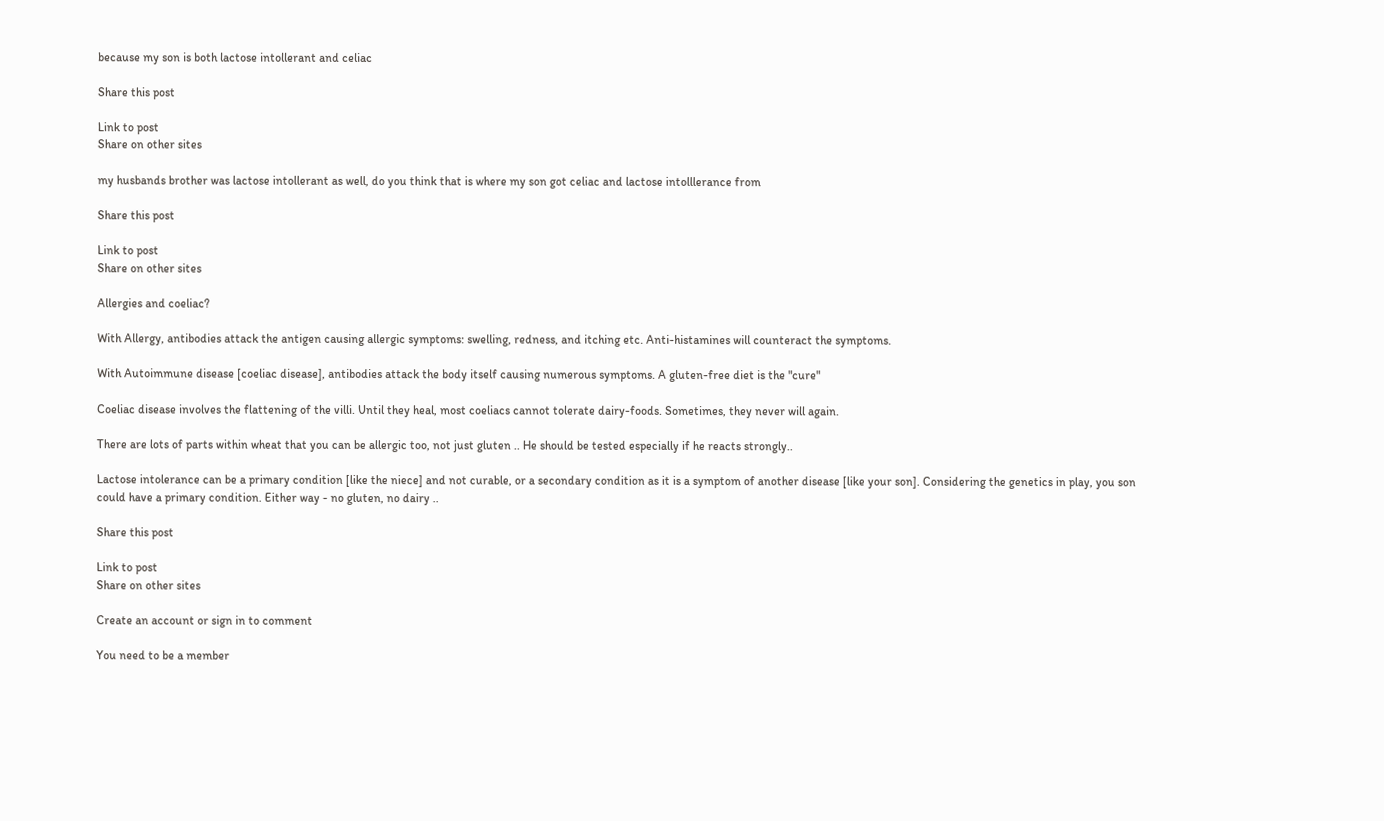because my son is both lactose intollerant and celiac

Share this post

Link to post
Share on other sites

my husbands brother was lactose intollerant as well, do you think that is where my son got celiac and lactose intolllerance from

Share this post

Link to post
Share on other sites

Allergies and coeliac?

With Allergy, antibodies attack the antigen causing allergic symptoms: swelling, redness, and itching etc. Anti-histamines will counteract the symptoms.

With Autoimmune disease [coeliac disease], antibodies attack the body itself causing numerous symptoms. A gluten-free diet is the "cure"

Coeliac disease involves the flattening of the villi. Until they heal, most coeliacs cannot tolerate dairy-foods. Sometimes, they never will again.

There are lots of parts within wheat that you can be allergic too, not just gluten .. He should be tested especially if he reacts strongly..

Lactose intolerance can be a primary condition [like the niece] and not curable, or a secondary condition as it is a symptom of another disease [like your son]. Considering the genetics in play, you son could have a primary condition. Either way - no gluten, no dairy ..

Share this post

Link to post
Share on other sites

Create an account or sign in to comment

You need to be a member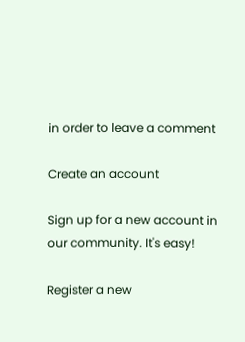in order to leave a comment

Create an account

Sign up for a new account in our community. It's easy!

Register a new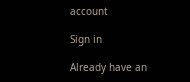account

Sign in

Already have an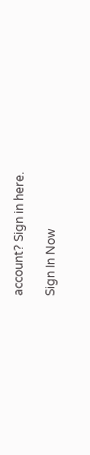account? Sign in here.

Sign In Now